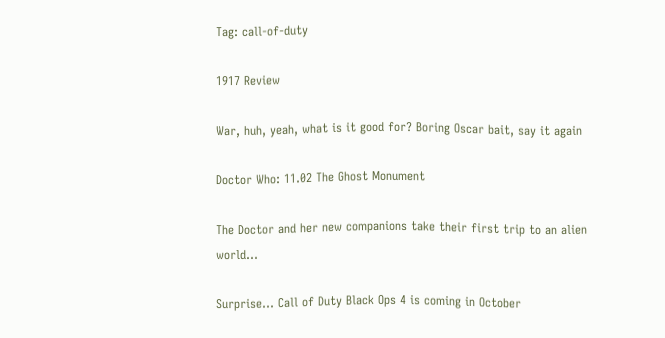Tag: call-of-duty

1917 Review

War, huh, yeah, what is it good for? Boring Oscar bait, say it again

Doctor Who: 11.02 The Ghost Monument

The Doctor and her new companions take their first trip to an alien world...

Surprise... Call of Duty Black Ops 4 is coming in October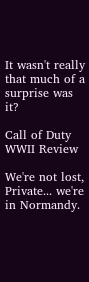It wasn't really that much of a surprise was it?

Call of Duty WWII Review

We're not lost, Private... we're in Normandy.